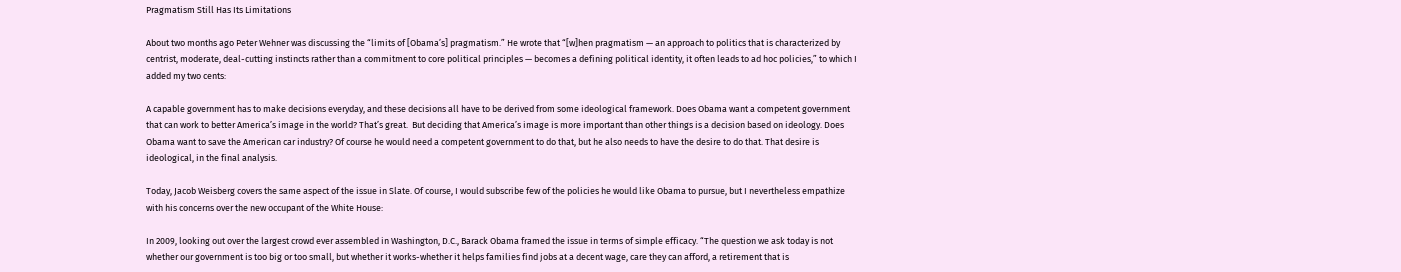Pragmatism Still Has Its Limitations

About two months ago Peter Wehner was discussing the “limits of [Obama’s] pragmatism.” He wrote that “[w]hen pragmatism — an approach to politics that is characterized by centrist, moderate, deal-cutting instincts rather than a commitment to core political principles — becomes a defining political identity, it often leads to ad hoc policies,” to which I added my two cents:

A capable government has to make decisions everyday, and these decisions all have to be derived from some ideological framework. Does Obama want a competent government that can work to better America’s image in the world? That’s great.  But deciding that America’s image is more important than other things is a decision based on ideology. Does Obama want to save the American car industry? Of course he would need a competent government to do that, but he also needs to have the desire to do that. That desire is ideological, in the final analysis.

Today, Jacob Weisberg covers the same aspect of the issue in Slate. Of course, I would subscribe few of the policies he would like Obama to pursue, but I nevertheless empathize with his concerns over the new occupant of the White House:

In 2009, looking out over the largest crowd ever assembled in Washington, D.C., Barack Obama framed the issue in terms of simple efficacy. “The question we ask today is not whether our government is too big or too small, but whether it works-whether it helps families find jobs at a decent wage, care they can afford, a retirement that is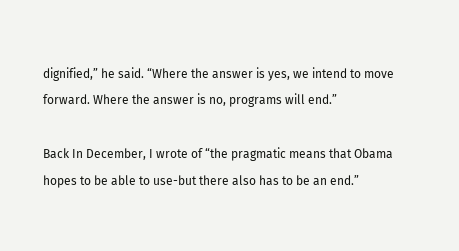dignified,” he said. “Where the answer is yes, we intend to move forward. Where the answer is no, programs will end.”

Back In December, I wrote of “the pragmatic means that Obama hopes to be able to use-but there also has to be an end.”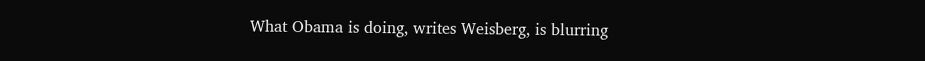What Obama is doing, writes Weisberg, is blurring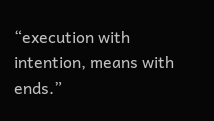“execution with intention, means with ends.”